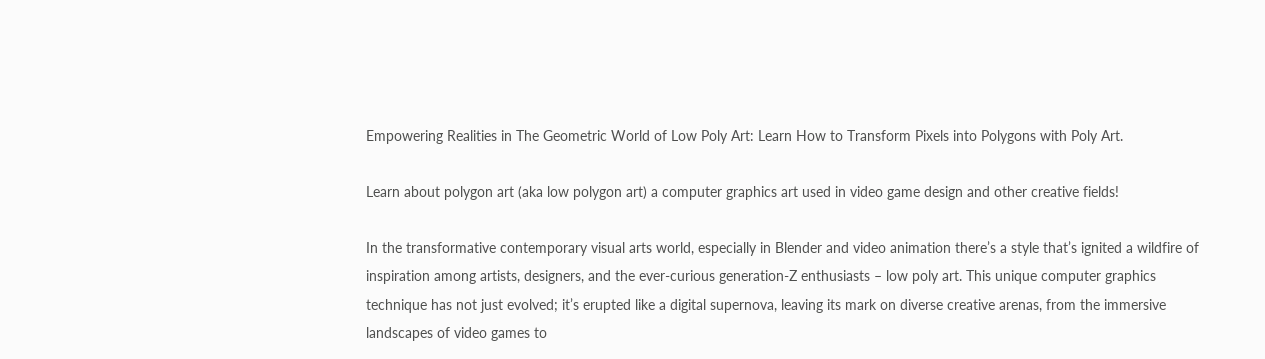Empowering Realities in The Geometric World of Low Poly Art: Learn How to Transform Pixels into Polygons with Poly Art.

Learn about polygon art (aka low polygon art) a computer graphics art used in video game design and other creative fields!

In the transformative contemporary visual arts world, especially in Blender and video animation there’s a style that’s ignited a wildfire of inspiration among artists, designers, and the ever-curious generation-Z enthusiasts – low poly art. This unique computer graphics technique has not just evolved; it’s erupted like a digital supernova, leaving its mark on diverse creative arenas, from the immersive landscapes of video games to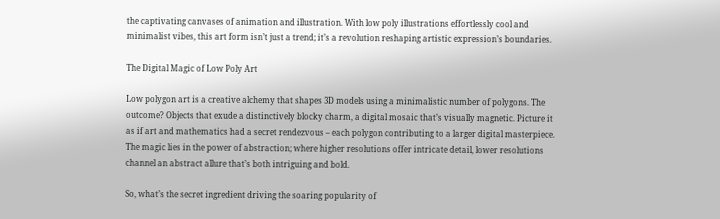the captivating canvases of animation and illustration. With low poly illustrations effortlessly cool and minimalist vibes, this art form isn’t just a trend; it’s a revolution reshaping artistic expression’s boundaries.

The Digital Magic of Low Poly Art

Low polygon art is a creative alchemy that shapes 3D models using a minimalistic number of polygons. The outcome? Objects that exude a distinctively blocky charm, a digital mosaic that’s visually magnetic. Picture it as if art and mathematics had a secret rendezvous – each polygon contributing to a larger digital masterpiece. The magic lies in the power of abstraction; where higher resolutions offer intricate detail, lower resolutions channel an abstract allure that’s both intriguing and bold.

So, what’s the secret ingredient driving the soaring popularity of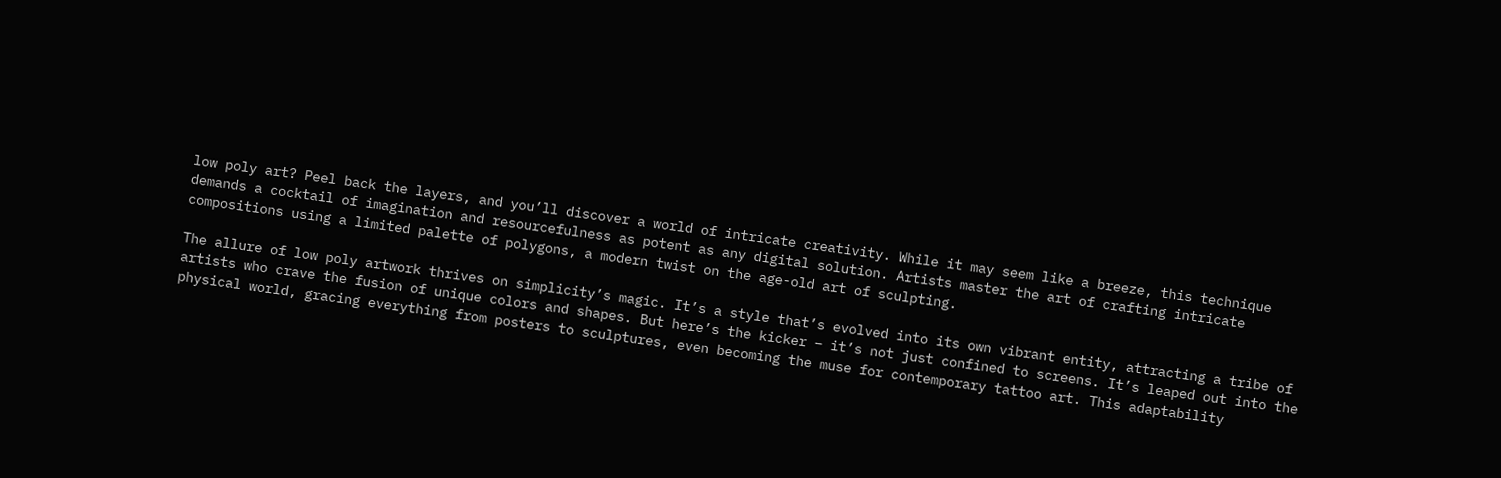low poly art? Peel back the layers, and you’ll discover a world of intricate creativity. While it may seem like a breeze, this technique demands a cocktail of imagination and resourcefulness as potent as any digital solution. Artists master the art of crafting intricate compositions using a limited palette of polygons, a modern twist on the age-old art of sculpting.

The allure of low poly artwork thrives on simplicity’s magic. It’s a style that’s evolved into its own vibrant entity, attracting a tribe of artists who crave the fusion of unique colors and shapes. But here’s the kicker – it’s not just confined to screens. It’s leaped out into the physical world, gracing everything from posters to sculptures, even becoming the muse for contemporary tattoo art. This adaptability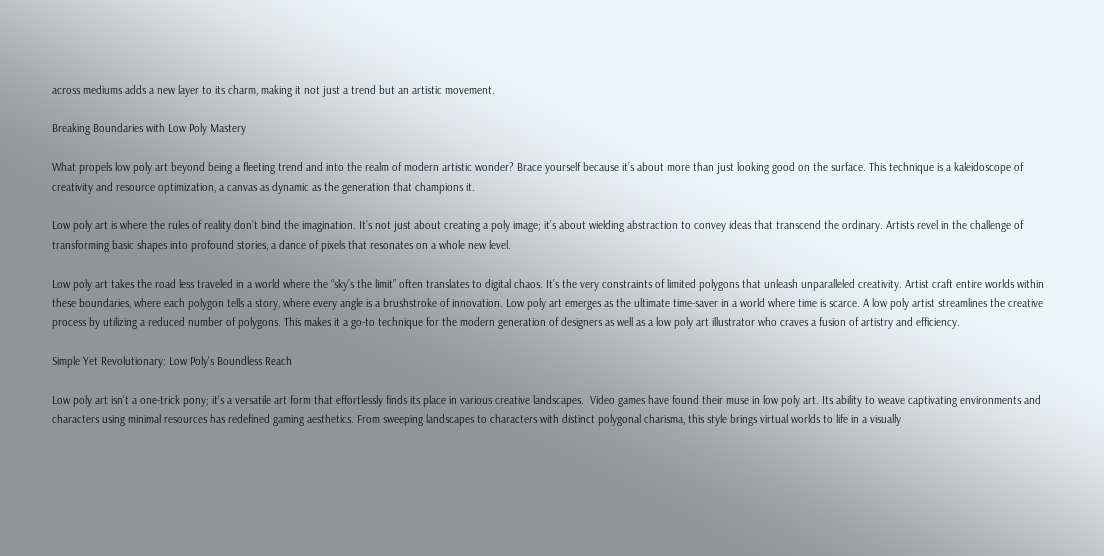across mediums adds a new layer to its charm, making it not just a trend but an artistic movement.

Breaking Boundaries with Low Poly Mastery

What propels low poly art beyond being a fleeting trend and into the realm of modern artistic wonder? Brace yourself because it’s about more than just looking good on the surface. This technique is a kaleidoscope of creativity and resource optimization, a canvas as dynamic as the generation that champions it.

Low poly art is where the rules of reality don’t bind the imagination. It’s not just about creating a poly image; it’s about wielding abstraction to convey ideas that transcend the ordinary. Artists revel in the challenge of transforming basic shapes into profound stories, a dance of pixels that resonates on a whole new level.

Low poly art takes the road less traveled in a world where the “sky’s the limit” often translates to digital chaos. It’s the very constraints of limited polygons that unleash unparalleled creativity. Artist craft entire worlds within these boundaries, where each polygon tells a story, where every angle is a brushstroke of innovation. Low poly art emerges as the ultimate time-saver in a world where time is scarce. A low poly artist streamlines the creative process by utilizing a reduced number of polygons. This makes it a go-to technique for the modern generation of designers as well as a low poly art illustrator who craves a fusion of artistry and efficiency.

Simple Yet Revolutionary: Low Poly's Boundless Reach

Low poly art isn’t a one-trick pony; it’s a versatile art form that effortlessly finds its place in various creative landscapes.  Video games have found their muse in low poly art. Its ability to weave captivating environments and characters using minimal resources has redefined gaming aesthetics. From sweeping landscapes to characters with distinct polygonal charisma, this style brings virtual worlds to life in a visually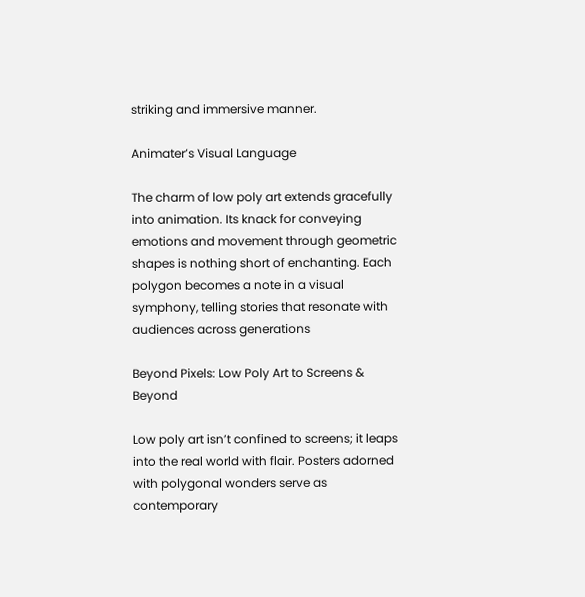striking and immersive manner.

Animater’s Visual Language

The charm of low poly art extends gracefully into animation. Its knack for conveying emotions and movement through geometric shapes is nothing short of enchanting. Each polygon becomes a note in a visual symphony, telling stories that resonate with audiences across generations

Beyond Pixels: Low Poly Art to Screens & Beyond

Low poly art isn’t confined to screens; it leaps into the real world with flair. Posters adorned with polygonal wonders serve as contemporary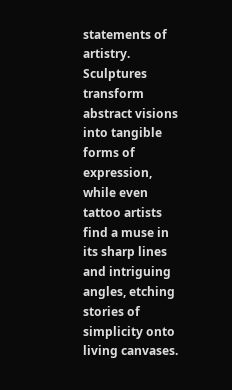statements of artistry. Sculptures transform abstract visions into tangible forms of expression, while even tattoo artists find a muse in its sharp lines and intriguing angles, etching stories of simplicity onto living canvases.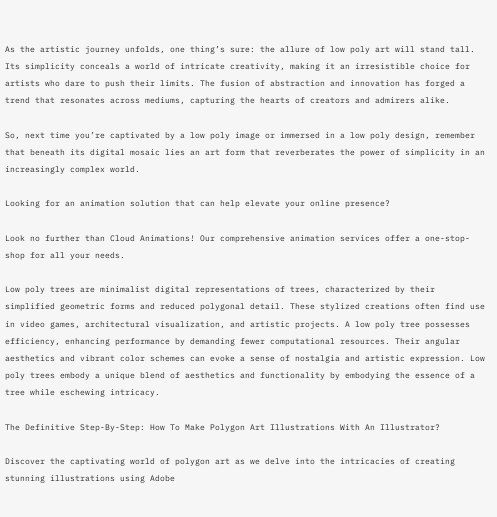As the artistic journey unfolds, one thing’s sure: the allure of low poly art will stand tall. Its simplicity conceals a world of intricate creativity, making it an irresistible choice for artists who dare to push their limits. The fusion of abstraction and innovation has forged a trend that resonates across mediums, capturing the hearts of creators and admirers alike.

So, next time you’re captivated by a low poly image or immersed in a low poly design, remember that beneath its digital mosaic lies an art form that reverberates the power of simplicity in an increasingly complex world.

Looking for an animation solution that can help elevate your online presence?

Look no further than Cloud Animations! Our comprehensive animation services offer a one-stop-shop for all your needs.

Low poly trees are minimalist digital representations of trees, characterized by their simplified geometric forms and reduced polygonal detail. These stylized creations often find use in video games, architectural visualization, and artistic projects. A low poly tree possesses efficiency, enhancing performance by demanding fewer computational resources. Their angular aesthetics and vibrant color schemes can evoke a sense of nostalgia and artistic expression. Low poly trees embody a unique blend of aesthetics and functionality by embodying the essence of a tree while eschewing intricacy.

The Definitive Step-By-Step: How To Make Polygon Art Illustrations With An Illustrator?

Discover the captivating world of polygon art as we delve into the intricacies of creating stunning illustrations using Adobe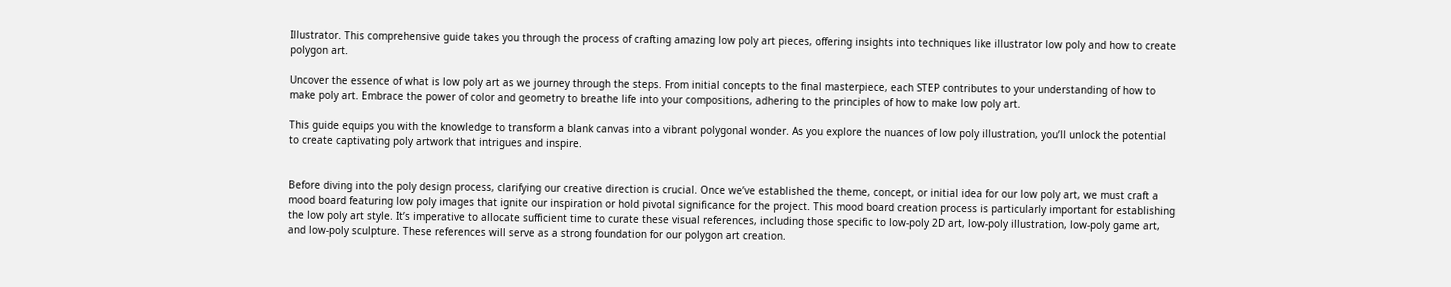Illustrator. This comprehensive guide takes you through the process of crafting amazing low poly art pieces, offering insights into techniques like illustrator low poly and how to create polygon art.

Uncover the essence of what is low poly art as we journey through the steps. From initial concepts to the final masterpiece, each STEP contributes to your understanding of how to make poly art. Embrace the power of color and geometry to breathe life into your compositions, adhering to the principles of how to make low poly art.

This guide equips you with the knowledge to transform a blank canvas into a vibrant polygonal wonder. As you explore the nuances of low poly illustration, you’ll unlock the potential to create captivating poly artwork that intrigues and inspire.


Before diving into the poly design process, clarifying our creative direction is crucial. Once we’ve established the theme, concept, or initial idea for our low poly art, we must craft a mood board featuring low poly images that ignite our inspiration or hold pivotal significance for the project. This mood board creation process is particularly important for establishing the low poly art style. It’s imperative to allocate sufficient time to curate these visual references, including those specific to low-poly 2D art, low-poly illustration, low-poly game art, and low-poly sculpture. These references will serve as a strong foundation for our polygon art creation.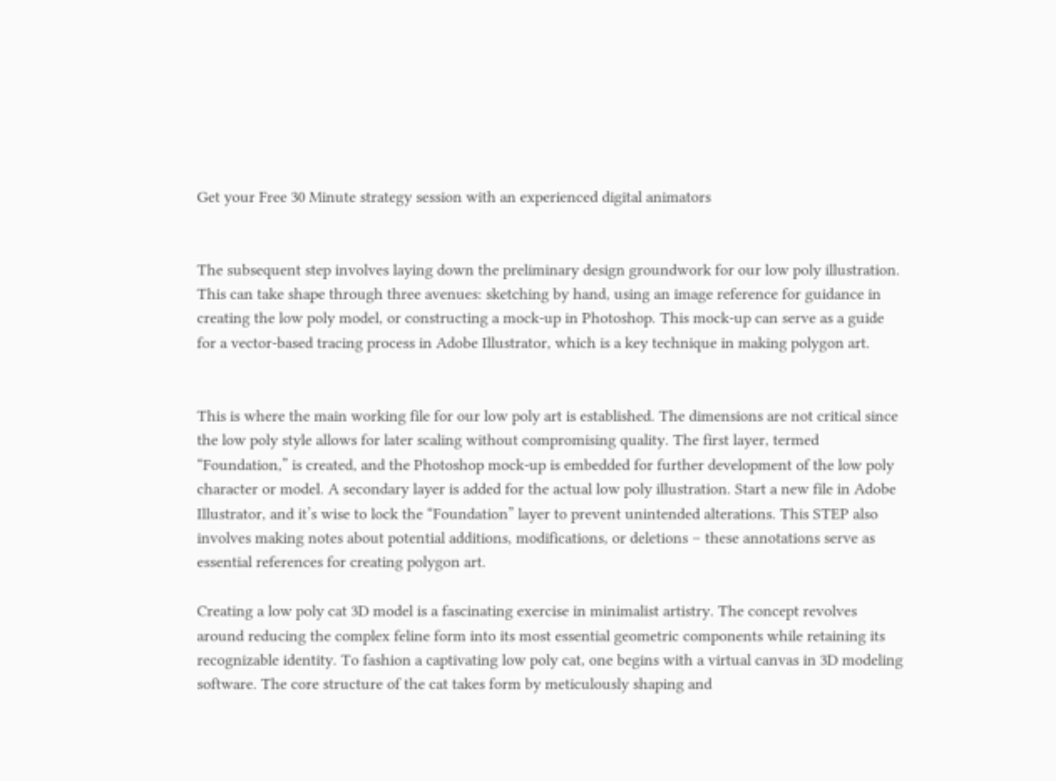Get your Free 30 Minute strategy session with an experienced digital animators


The subsequent step involves laying down the preliminary design groundwork for our low poly illustration. This can take shape through three avenues: sketching by hand, using an image reference for guidance in creating the low poly model, or constructing a mock-up in Photoshop. This mock-up can serve as a guide for a vector-based tracing process in Adobe Illustrator, which is a key technique in making polygon art.


This is where the main working file for our low poly art is established. The dimensions are not critical since the low poly style allows for later scaling without compromising quality. The first layer, termed “Foundation,” is created, and the Photoshop mock-up is embedded for further development of the low poly character or model. A secondary layer is added for the actual low poly illustration. Start a new file in Adobe Illustrator, and it’s wise to lock the “Foundation” layer to prevent unintended alterations. This STEP also involves making notes about potential additions, modifications, or deletions – these annotations serve as essential references for creating polygon art.

Creating a low poly cat 3D model is a fascinating exercise in minimalist artistry. The concept revolves around reducing the complex feline form into its most essential geometric components while retaining its recognizable identity. To fashion a captivating low poly cat, one begins with a virtual canvas in 3D modeling software. The core structure of the cat takes form by meticulously shaping and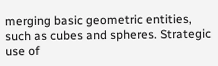merging basic geometric entities, such as cubes and spheres. Strategic use of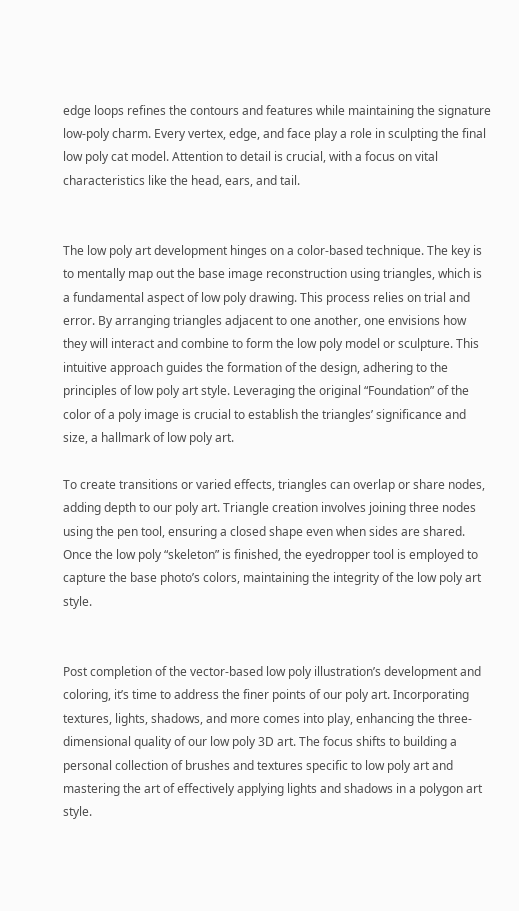edge loops refines the contours and features while maintaining the signature low-poly charm. Every vertex, edge, and face play a role in sculpting the final low poly cat model. Attention to detail is crucial, with a focus on vital characteristics like the head, ears, and tail.


The low poly art development hinges on a color-based technique. The key is to mentally map out the base image reconstruction using triangles, which is a fundamental aspect of low poly drawing. This process relies on trial and error. By arranging triangles adjacent to one another, one envisions how they will interact and combine to form the low poly model or sculpture. This intuitive approach guides the formation of the design, adhering to the principles of low poly art style. Leveraging the original “Foundation” of the color of a poly image is crucial to establish the triangles’ significance and size, a hallmark of low poly art.

To create transitions or varied effects, triangles can overlap or share nodes, adding depth to our poly art. Triangle creation involves joining three nodes using the pen tool, ensuring a closed shape even when sides are shared. Once the low poly “skeleton” is finished, the eyedropper tool is employed to capture the base photo’s colors, maintaining the integrity of the low poly art style.


Post completion of the vector-based low poly illustration’s development and coloring, it’s time to address the finer points of our poly art. Incorporating textures, lights, shadows, and more comes into play, enhancing the three-dimensional quality of our low poly 3D art. The focus shifts to building a personal collection of brushes and textures specific to low poly art and mastering the art of effectively applying lights and shadows in a polygon art style.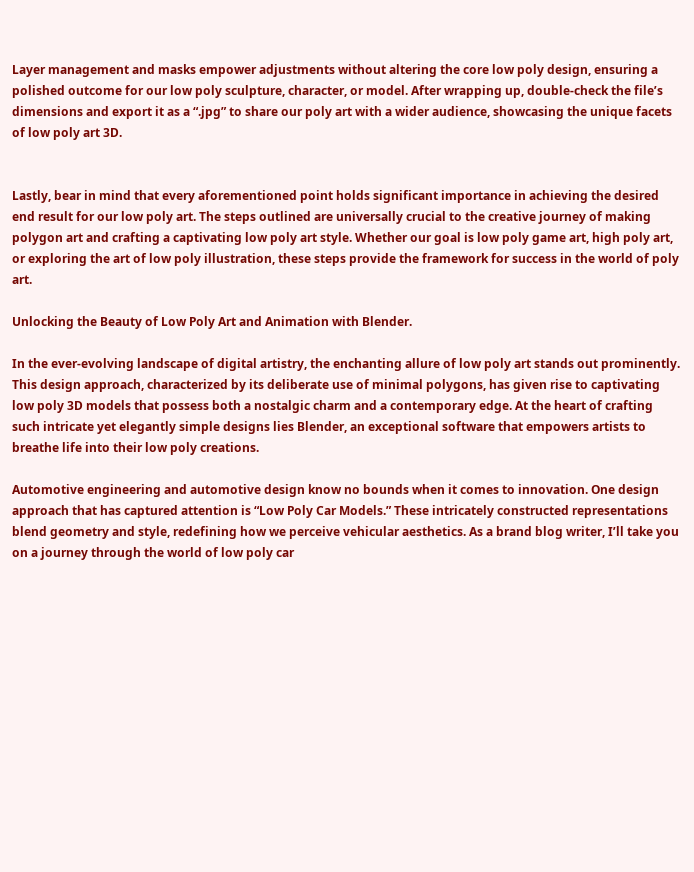Layer management and masks empower adjustments without altering the core low poly design, ensuring a polished outcome for our low poly sculpture, character, or model. After wrapping up, double-check the file’s dimensions and export it as a “.jpg” to share our poly art with a wider audience, showcasing the unique facets of low poly art 3D.


Lastly, bear in mind that every aforementioned point holds significant importance in achieving the desired end result for our low poly art. The steps outlined are universally crucial to the creative journey of making polygon art and crafting a captivating low poly art style. Whether our goal is low poly game art, high poly art, or exploring the art of low poly illustration, these steps provide the framework for success in the world of poly art.

Unlocking the Beauty of Low Poly Art and Animation with Blender.

In the ever-evolving landscape of digital artistry, the enchanting allure of low poly art stands out prominently. This design approach, characterized by its deliberate use of minimal polygons, has given rise to captivating low poly 3D models that possess both a nostalgic charm and a contemporary edge. At the heart of crafting such intricate yet elegantly simple designs lies Blender, an exceptional software that empowers artists to breathe life into their low poly creations.

Automotive engineering and automotive design know no bounds when it comes to innovation. One design approach that has captured attention is “Low Poly Car Models.” These intricately constructed representations blend geometry and style, redefining how we perceive vehicular aesthetics. As a brand blog writer, I’ll take you on a journey through the world of low poly car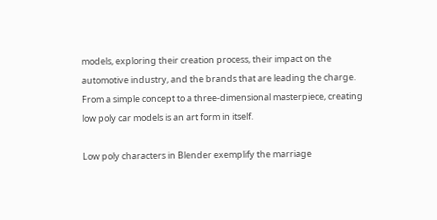models, exploring their creation process, their impact on the automotive industry, and the brands that are leading the charge. From a simple concept to a three-dimensional masterpiece, creating low poly car models is an art form in itself.

Low poly characters in Blender exemplify the marriage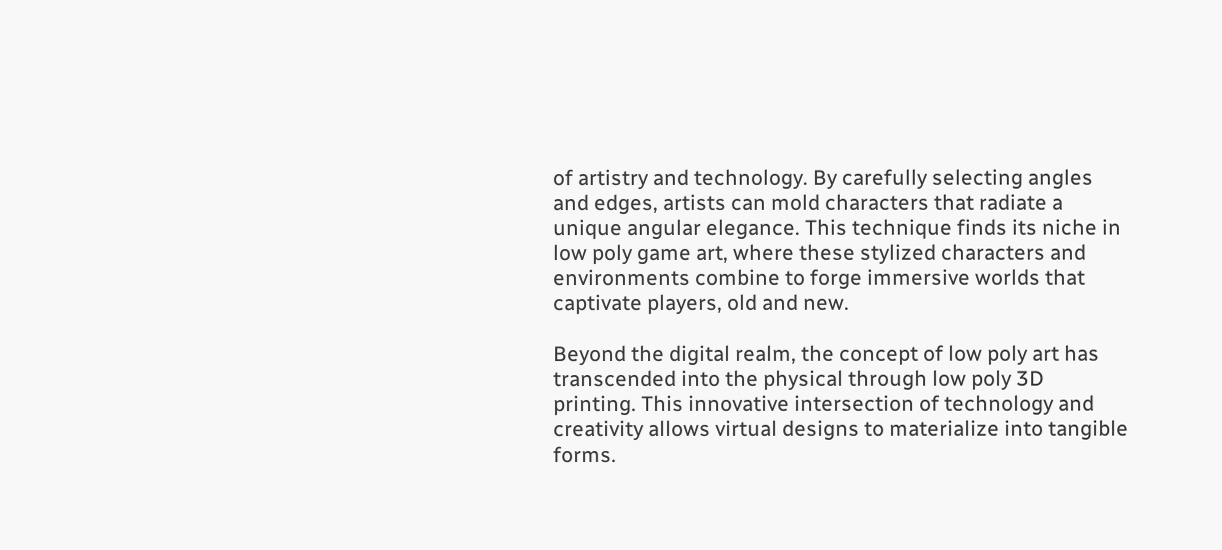of artistry and technology. By carefully selecting angles and edges, artists can mold characters that radiate a unique angular elegance. This technique finds its niche in low poly game art, where these stylized characters and environments combine to forge immersive worlds that captivate players, old and new.

Beyond the digital realm, the concept of low poly art has transcended into the physical through low poly 3D printing. This innovative intersection of technology and creativity allows virtual designs to materialize into tangible forms.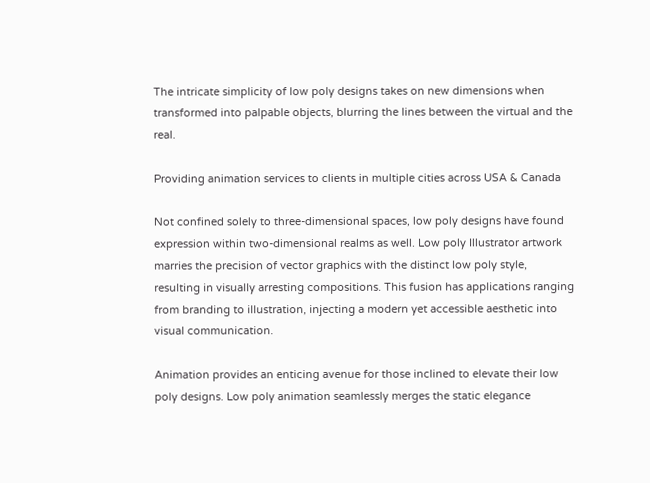The intricate simplicity of low poly designs takes on new dimensions when transformed into palpable objects, blurring the lines between the virtual and the real.

Providing animation services to clients in multiple cities across USA & Canada

Not confined solely to three-dimensional spaces, low poly designs have found expression within two-dimensional realms as well. Low poly Illustrator artwork marries the precision of vector graphics with the distinct low poly style, resulting in visually arresting compositions. This fusion has applications ranging from branding to illustration, injecting a modern yet accessible aesthetic into visual communication.

Animation provides an enticing avenue for those inclined to elevate their low poly designs. Low poly animation seamlessly merges the static elegance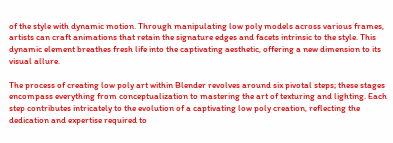of the style with dynamic motion. Through manipulating low poly models across various frames, artists can craft animations that retain the signature edges and facets intrinsic to the style. This dynamic element breathes fresh life into the captivating aesthetic, offering a new dimension to its visual allure.

The process of creating low poly art within Blender revolves around six pivotal steps; these stages encompass everything from conceptualization to mastering the art of texturing and lighting. Each step contributes intricately to the evolution of a captivating low poly creation, reflecting the dedication and expertise required to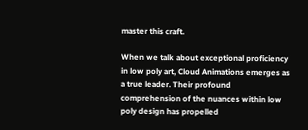master this craft.

When we talk about exceptional proficiency in low poly art, Cloud Animations emerges as a true leader. Their profound comprehension of the nuances within low poly design has propelled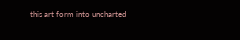this art form into uncharted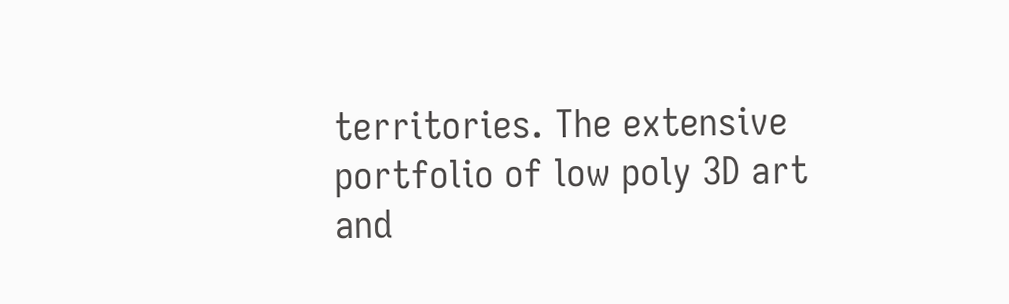territories. The extensive portfolio of low poly 3D art and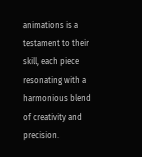animations is a testament to their skill, each piece resonating with a harmonious blend of creativity and precision.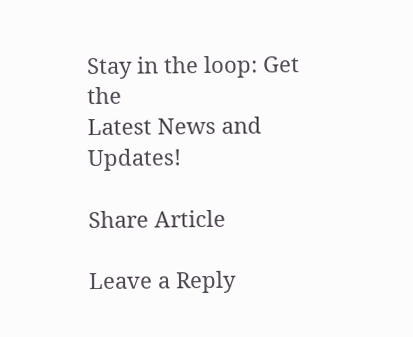Stay in the loop: Get the
Latest News and Updates!

Share Article

Leave a Reply